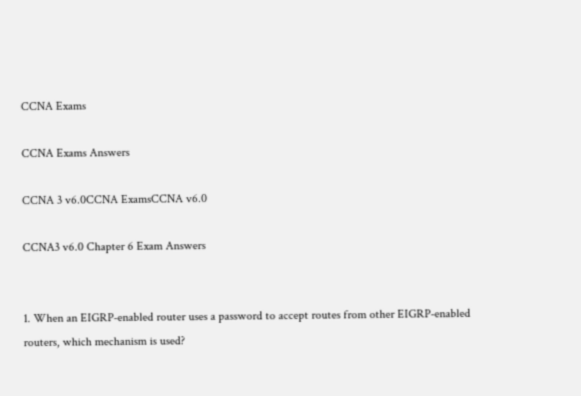CCNA Exams

CCNA Exams Answers

CCNA 3 v6.0CCNA ExamsCCNA v6.0

CCNA3 v6.0 Chapter 6 Exam Answers


1. When an EIGRP-enabled router uses a password to accept routes from other EIGRP-enabled routers, which mechanism is used?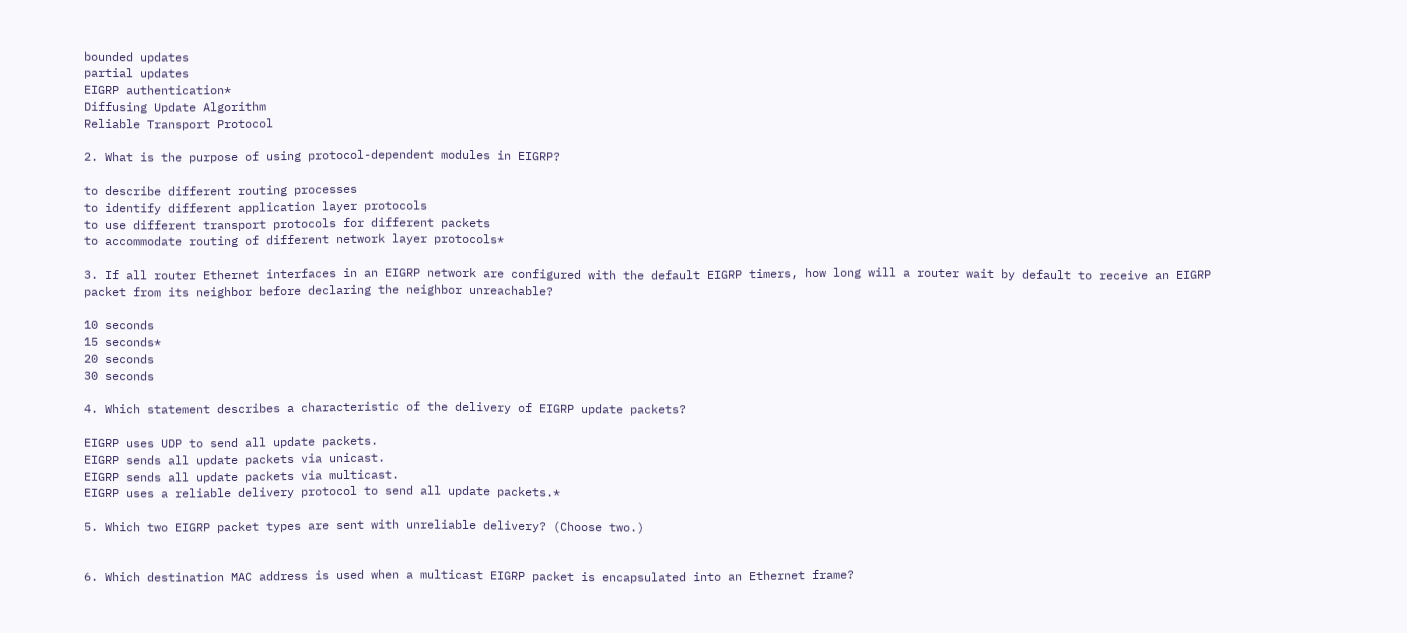bounded updates
partial updates
EIGRP authentication*
Diffusing Update Algorithm
Reliable Transport Protocol

2. What is the purpose of using protocol-dependent modules in EIGRP?

to describe different routing processes
to identify different application layer protocols
to use different transport protocols for different packets
to accommodate routing of different network layer protocols*

3. If all router Ethernet interfaces in an EIGRP network are configured with the default EIGRP timers, how long will a router wait by default to receive an EIGRP packet from its neighbor before declaring the neighbor unreachable?

10 seconds
15 seconds*
20 seconds
30 seconds

4. Which statement describes a characteristic of the delivery of EIGRP update packets?

EIGRP uses UDP to send all update packets.
EIGRP sends all update packets via unicast.
EIGRP sends all update packets via multicast.
EIGRP uses a reliable delivery protocol to send all update packets.*

5. Which two EIGRP packet types are sent with unreliable delivery? (Choose two.)


6. Which destination MAC address is used when a multicast EIGRP packet is encapsulated into an Ethernet frame?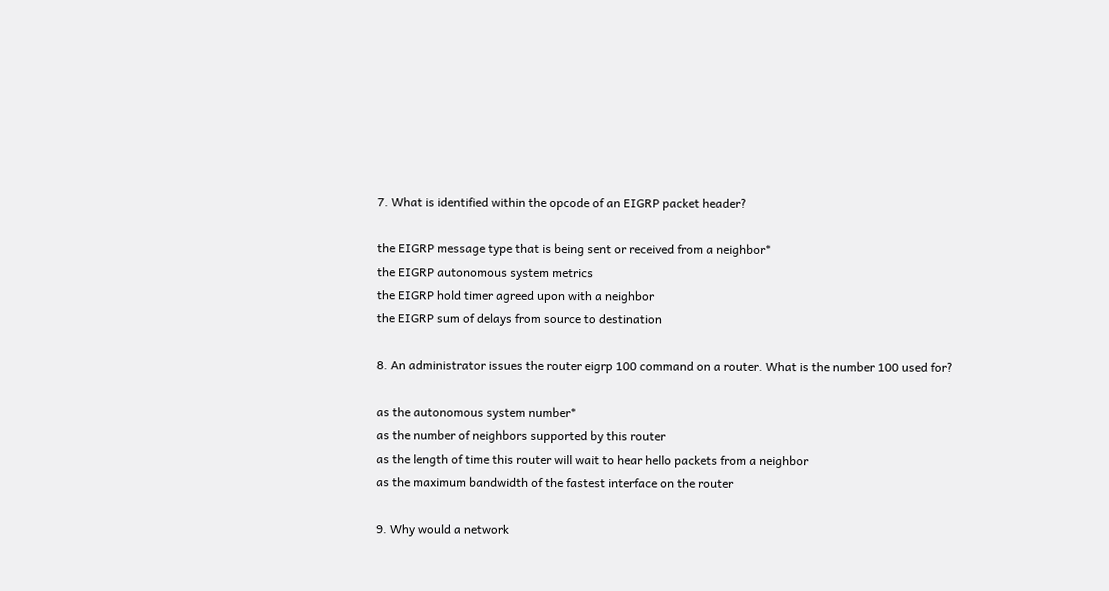7. What is identified within the opcode of an EIGRP packet header?

the EIGRP message type that is being sent or received from a neighbor*
the EIGRP autonomous system metrics
the EIGRP hold timer agreed upon with a neighbor
the EIGRP sum of delays from source to destination

8. An administrator issues the router eigrp 100 command on a router. What is the number 100 used for?

as the autonomous system number*
as the number of neighbors supported by this router
as the length of time this router will wait to hear hello packets from a neighbor
as the maximum bandwidth of the fastest interface on the router

9. Why would a network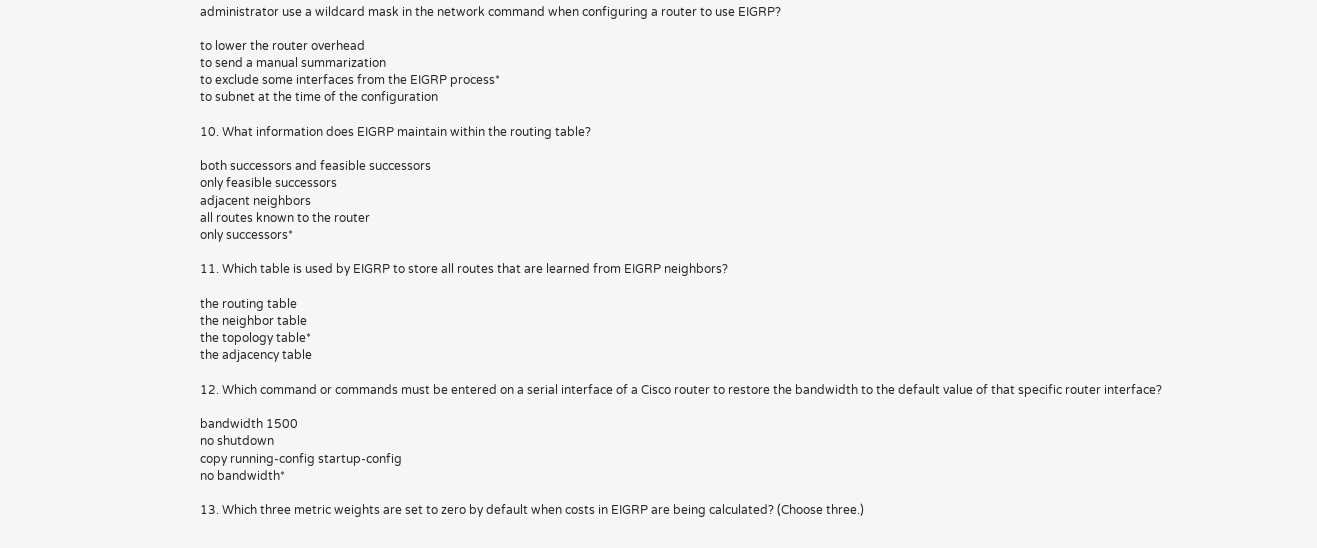administrator use a wildcard mask in the network command when configuring a router to use EIGRP?

to lower the router overhead
to send a manual summarization
to exclude some interfaces from the EIGRP process*
to subnet at the time of the configuration

10. What information does EIGRP maintain within the routing table?

both successors and feasible successors
only feasible successors
adjacent neighbors
all routes known to the router
only successors*

11. Which table is used by EIGRP to store all routes that are learned from EIGRP neighbors?

the routing table
the neighbor table
the topology table*
the adjacency table

12. Which command or commands must be entered on a serial interface of a Cisco router to restore the bandwidth to the default value of that specific router interface?

bandwidth 1500
no shutdown
copy running-config startup-config
no bandwidth*

13. Which three metric weights are set to zero by default when costs in EIGRP are being calculated? (Choose three.)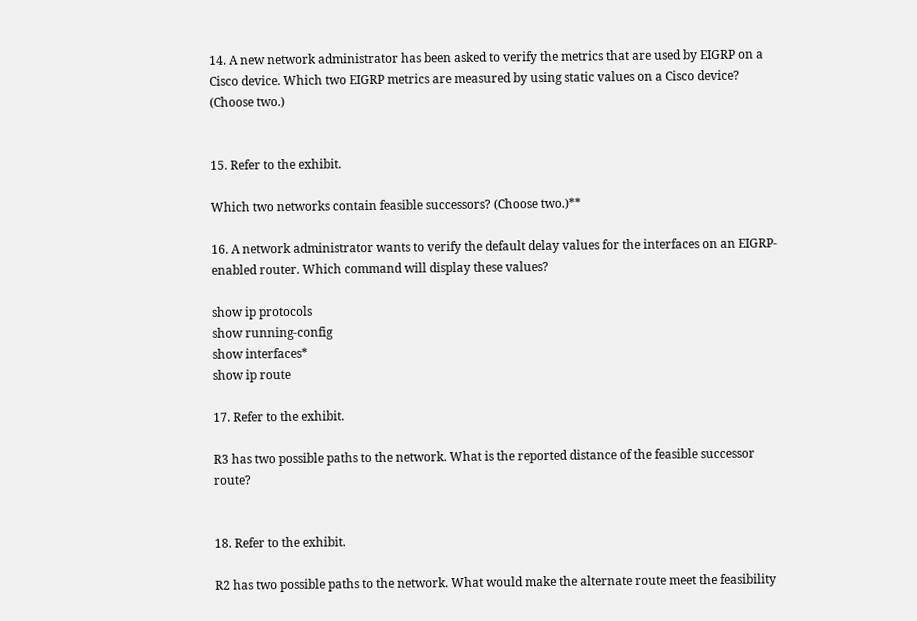14. A new network administrator has been asked to verify the metrics that are used by EIGRP on a Cisco device. Which two EIGRP metrics are measured by using static values on a Cisco device? (Choose two.)


15. Refer to the exhibit.

Which two networks contain feasible successors? (Choose two.)**

16. A network administrator wants to verify the default delay values for the interfaces on an EIGRP-enabled router. Which command will display these values?

show ip protocols
show running-config
show interfaces*
show ip route

17. Refer to the exhibit.

R3 has two possible paths to the network. What is the reported distance of the feasible successor route?


18. Refer to the exhibit.

R2 has two possible paths to the network. What would make the alternate route meet the feasibility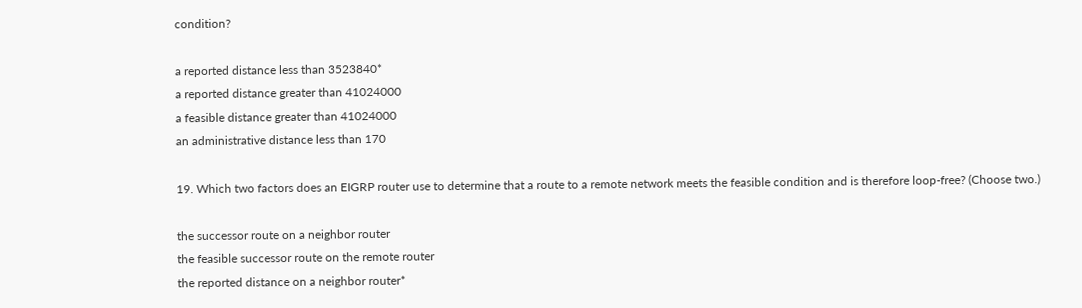condition?

a reported distance less than 3523840*
a reported distance greater than 41024000
a feasible distance greater than 41024000
an administrative distance less than 170

19. Which two factors does an EIGRP router use to determine that a route to a remote network meets the feasible condition and is therefore loop-free? (Choose two.)

the successor route on a neighbor router
the feasible successor route on the remote router
the reported distance on a neighbor router*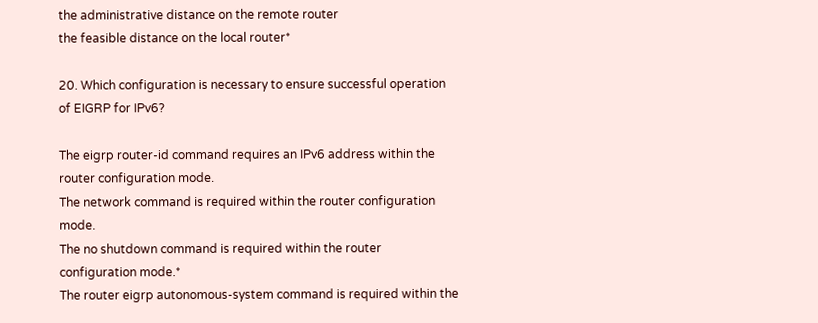the administrative distance on the remote router
the feasible distance on the local router*

20. Which configuration is necessary to ensure successful operation of EIGRP for IPv6?

The eigrp router-id command requires an IPv6 address within the router configuration mode.
The network command is required within the router configuration mode.
The no shutdown command is required within the router configuration mode.*
The router eigrp autonomous-system command is required within the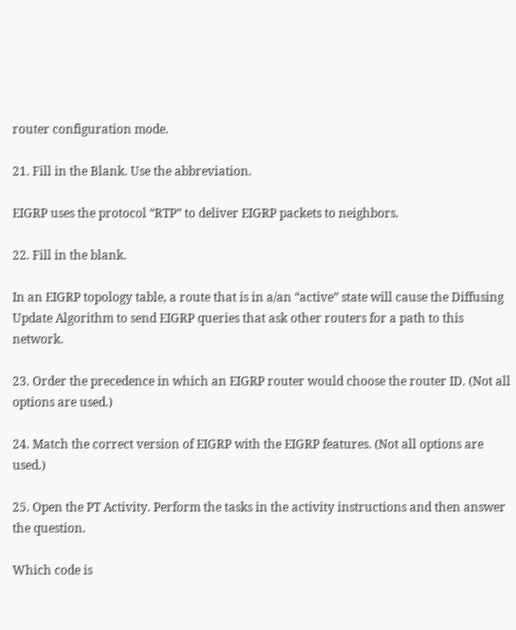router configuration mode.

21. Fill in the Blank. Use the abbreviation.

EIGRP uses the protocol “RTP” to deliver EIGRP packets to neighbors.

22. Fill in the blank.

In an EIGRP topology table, a route that is in a/an “active” state will cause the Diffusing Update Algorithm to send EIGRP queries that ask other routers for a path to this network.

23. Order the precedence in which an EIGRP router would choose the router ID. (Not all options are used.)

24. Match the correct version of EIGRP with the EIGRP features. (Not all options are used.)

25. Open the PT Activity. Perform the tasks in the activity instructions and then answer the question.

Which code is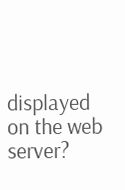displayed on the web server?